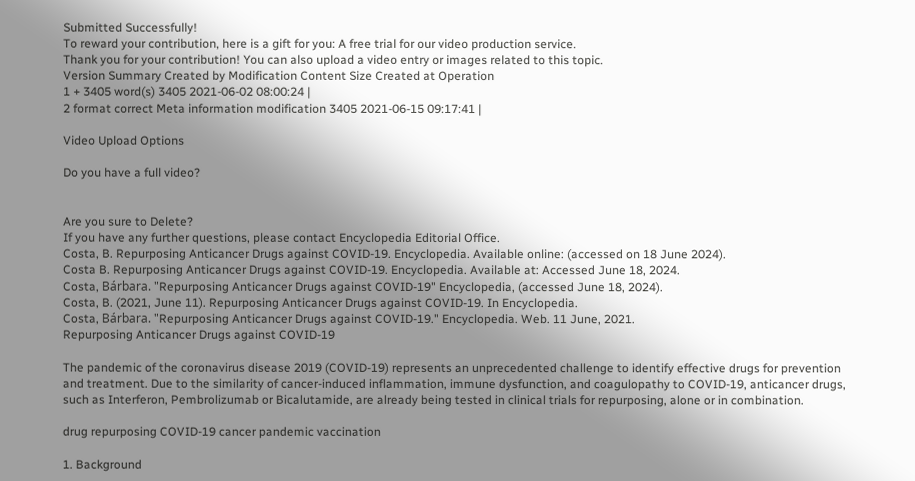Submitted Successfully!
To reward your contribution, here is a gift for you: A free trial for our video production service.
Thank you for your contribution! You can also upload a video entry or images related to this topic.
Version Summary Created by Modification Content Size Created at Operation
1 + 3405 word(s) 3405 2021-06-02 08:00:24 |
2 format correct Meta information modification 3405 2021-06-15 09:17:41 |

Video Upload Options

Do you have a full video?


Are you sure to Delete?
If you have any further questions, please contact Encyclopedia Editorial Office.
Costa, B. Repurposing Anticancer Drugs against COVID-19. Encyclopedia. Available online: (accessed on 18 June 2024).
Costa B. Repurposing Anticancer Drugs against COVID-19. Encyclopedia. Available at: Accessed June 18, 2024.
Costa, Bárbara. "Repurposing Anticancer Drugs against COVID-19" Encyclopedia, (accessed June 18, 2024).
Costa, B. (2021, June 11). Repurposing Anticancer Drugs against COVID-19. In Encyclopedia.
Costa, Bárbara. "Repurposing Anticancer Drugs against COVID-19." Encyclopedia. Web. 11 June, 2021.
Repurposing Anticancer Drugs against COVID-19

The pandemic of the coronavirus disease 2019 (COVID-19) represents an unprecedented challenge to identify effective drugs for prevention and treatment. Due to the similarity of cancer-induced inflammation, immune dysfunction, and coagulopathy to COVID-19, anticancer drugs, such as Interferon, Pembrolizumab or Bicalutamide, are already being tested in clinical trials for repurposing, alone or in combination.

drug repurposing COVID-19 cancer pandemic vaccination

1. Background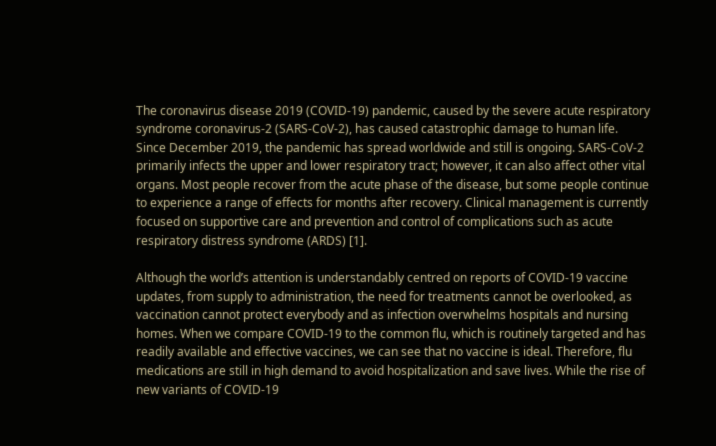The coronavirus disease 2019 (COVID-19) pandemic, caused by the severe acute respiratory syndrome coronavirus-2 (SARS-CoV-2), has caused catastrophic damage to human life. Since December 2019, the pandemic has spread worldwide and still is ongoing. SARS-CoV-2 primarily infects the upper and lower respiratory tract; however, it can also affect other vital organs. Most people recover from the acute phase of the disease, but some people continue to experience a range of effects for months after recovery. Clinical management is currently focused on supportive care and prevention and control of complications such as acute respiratory distress syndrome (ARDS) [1].

Although the world’s attention is understandably centred on reports of COVID-19 vaccine updates, from supply to administration, the need for treatments cannot be overlooked, as vaccination cannot protect everybody and as infection overwhelms hospitals and nursing homes. When we compare COVID-19 to the common flu, which is routinely targeted and has readily available and effective vaccines, we can see that no vaccine is ideal. Therefore, flu medications are still in high demand to avoid hospitalization and save lives. While the rise of new variants of COVID-19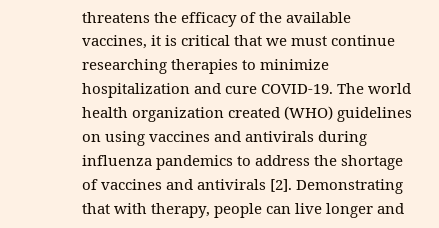threatens the efficacy of the available vaccines, it is critical that we must continue researching therapies to minimize hospitalization and cure COVID-19. The world health organization created (WHO) guidelines on using vaccines and antivirals during influenza pandemics to address the shortage of vaccines and antivirals [2]. Demonstrating that with therapy, people can live longer and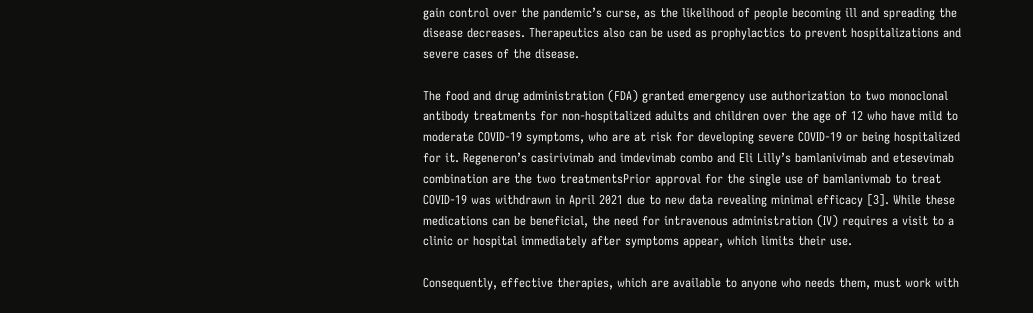gain control over the pandemic’s curse, as the likelihood of people becoming ill and spreading the disease decreases. Therapeutics also can be used as prophylactics to prevent hospitalizations and severe cases of the disease.

The food and drug administration (FDA) granted emergency use authorization to two monoclonal antibody treatments for non-hospitalized adults and children over the age of 12 who have mild to moderate COVID-19 symptoms, who are at risk for developing severe COVID-19 or being hospitalized for it. Regeneron’s casirivimab and imdevimab combo and Eli Lilly’s bamlanivimab and etesevimab combination are the two treatmentsPrior approval for the single use of bamlanivmab to treat COVID-19 was withdrawn in April 2021 due to new data revealing minimal efficacy [3]. While these medications can be beneficial, the need for intravenous administration (IV) requires a visit to a clinic or hospital immediately after symptoms appear, which limits their use.

Consequently, effective therapies, which are available to anyone who needs them, must work with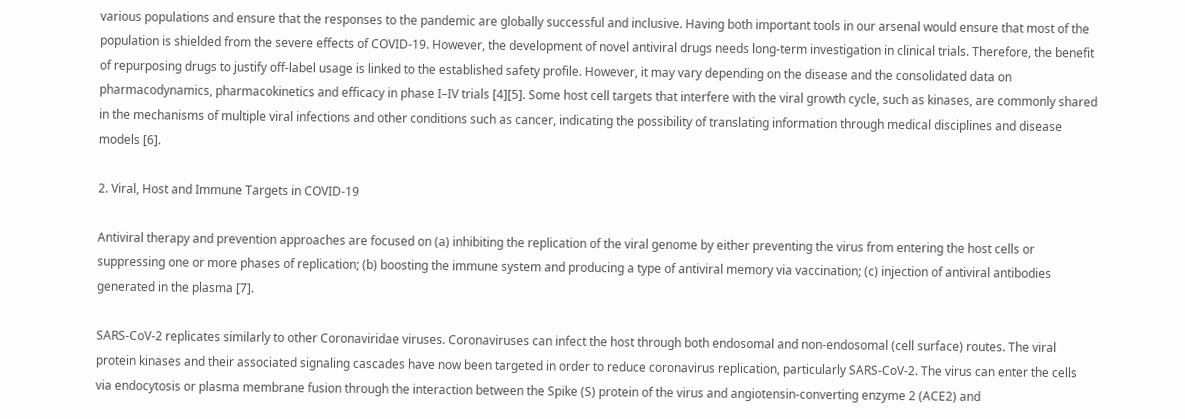various populations and ensure that the responses to the pandemic are globally successful and inclusive. Having both important tools in our arsenal would ensure that most of the population is shielded from the severe effects of COVID-19. However, the development of novel antiviral drugs needs long-term investigation in clinical trials. Therefore, the benefit of repurposing drugs to justify off-label usage is linked to the established safety profile. However, it may vary depending on the disease and the consolidated data on pharmacodynamics, pharmacokinetics and efficacy in phase I–IV trials [4][5]. Some host cell targets that interfere with the viral growth cycle, such as kinases, are commonly shared in the mechanisms of multiple viral infections and other conditions such as cancer, indicating the possibility of translating information through medical disciplines and disease models [6].

2. Viral, Host and Immune Targets in COVID-19

Antiviral therapy and prevention approaches are focused on (a) inhibiting the replication of the viral genome by either preventing the virus from entering the host cells or suppressing one or more phases of replication; (b) boosting the immune system and producing a type of antiviral memory via vaccination; (c) injection of antiviral antibodies generated in the plasma [7].

SARS-CoV-2 replicates similarly to other Coronaviridae viruses. Coronaviruses can infect the host through both endosomal and non-endosomal (cell surface) routes. The viral protein kinases and their associated signaling cascades have now been targeted in order to reduce coronavirus replication, particularly SARS-CoV-2. The virus can enter the cells via endocytosis or plasma membrane fusion through the interaction between the Spike (S) protein of the virus and angiotensin-converting enzyme 2 (ACE2) and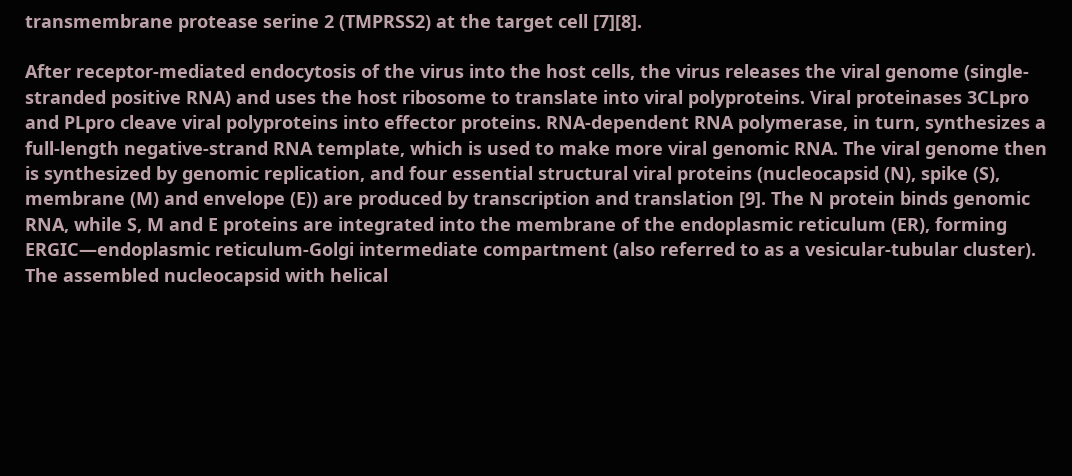transmembrane protease serine 2 (TMPRSS2) at the target cell [7][8].

After receptor-mediated endocytosis of the virus into the host cells, the virus releases the viral genome (single-stranded positive RNA) and uses the host ribosome to translate into viral polyproteins. Viral proteinases 3CLpro and PLpro cleave viral polyproteins into effector proteins. RNA-dependent RNA polymerase, in turn, synthesizes a full-length negative-strand RNA template, which is used to make more viral genomic RNA. The viral genome then is synthesized by genomic replication, and four essential structural viral proteins (nucleocapsid (N), spike (S), membrane (M) and envelope (E)) are produced by transcription and translation [9]. The N protein binds genomic RNA, while S, M and E proteins are integrated into the membrane of the endoplasmic reticulum (ER), forming ERGIC—endoplasmic reticulum-Golgi intermediate compartment (also referred to as a vesicular-tubular cluster). The assembled nucleocapsid with helical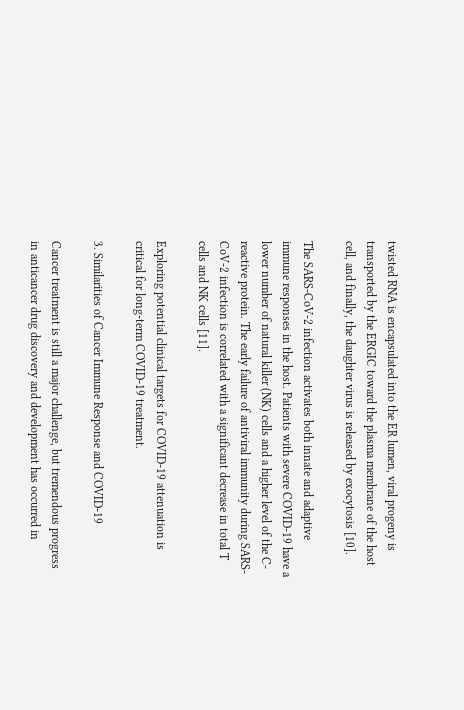twisted RNA is encapsulated into the ER lumen, viral progeny is transported by the ERGIC toward the plasma membrane of the host cell, and finally, the daughter virus is released by exocytosis [10].

The SARS-CoV-2 infection activates both innate and adaptive immune responses in the host. Patients with severe COVID-19 have a lower number of natural killer (NK) cells and a higher level of the C-reactive protein. The early failure of antiviral immunity during SARS-CoV-2 infection is correlated with a significant decrease in total T cells and NK cells [11].

Exploring potential clinical targets for COVID-19 attenuation is critical for long-term COVID-19 treatment.

3. Similarities of Cancer Immune Response and COVID-19

Cancer treatment is still a major challenge, but tremendous progress in anticancer drug discovery and development has occurred in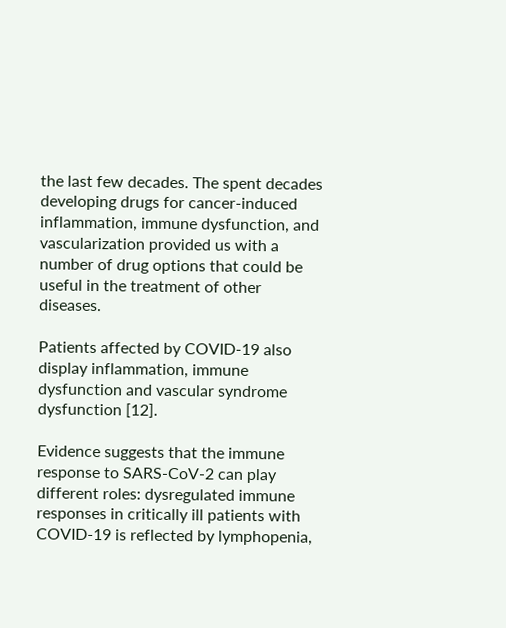the last few decades. The spent decades developing drugs for cancer-induced inflammation, immune dysfunction, and vascularization provided us with a number of drug options that could be useful in the treatment of other diseases.

Patients affected by COVID-19 also display inflammation, immune dysfunction and vascular syndrome dysfunction [12].

Evidence suggests that the immune response to SARS-CoV-2 can play different roles: dysregulated immune responses in critically ill patients with COVID-19 is reflected by lymphopenia,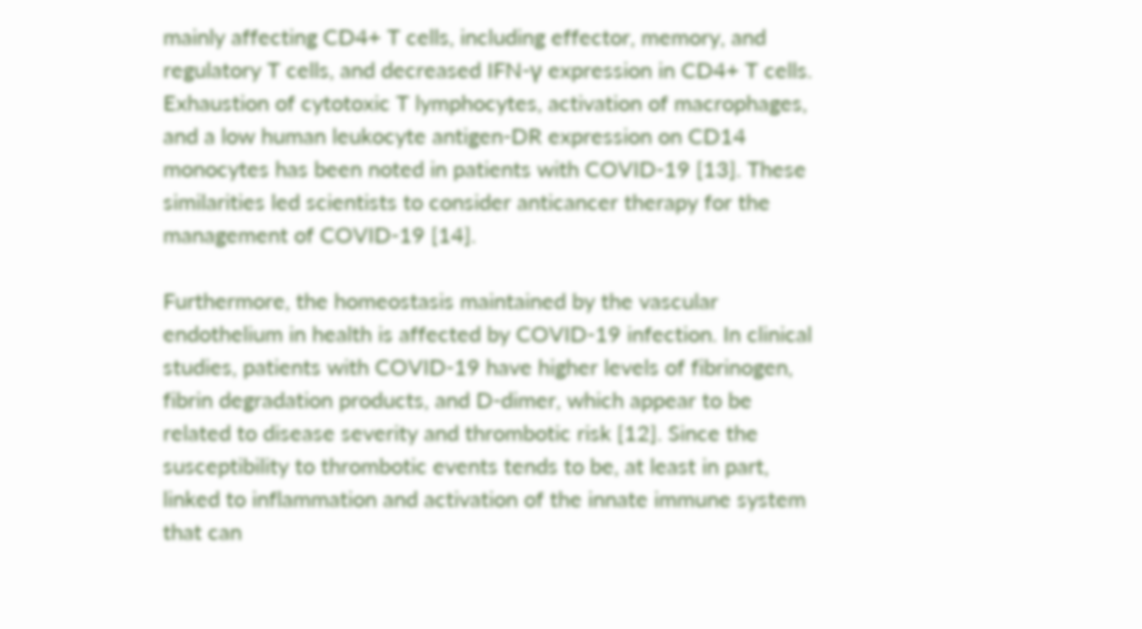mainly affecting CD4+ T cells, including effector, memory, and regulatory T cells, and decreased IFN-γ expression in CD4+ T cells. Exhaustion of cytotoxic T lymphocytes, activation of macrophages, and a low human leukocyte antigen-DR expression on CD14 monocytes has been noted in patients with COVID-19 [13]. These similarities led scientists to consider anticancer therapy for the management of COVID-19 [14].

Furthermore, the homeostasis maintained by the vascular endothelium in health is affected by COVID-19 infection. In clinical studies, patients with COVID-19 have higher levels of fibrinogen, fibrin degradation products, and D-dimer, which appear to be related to disease severity and thrombotic risk [12]. Since the susceptibility to thrombotic events tends to be, at least in part, linked to inflammation and activation of the innate immune system that can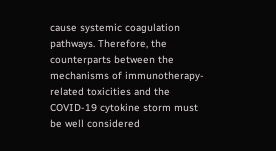cause systemic coagulation pathways. Therefore, the counterparts between the mechanisms of immunotherapy-related toxicities and the COVID-19 cytokine storm must be well considered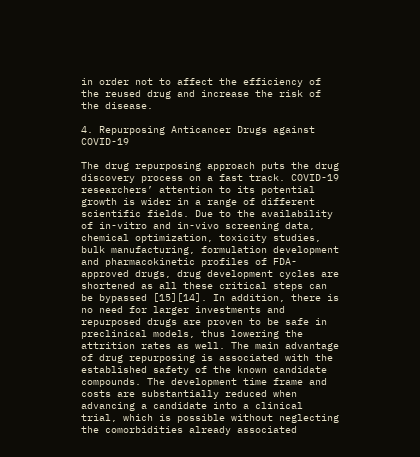in order not to affect the efficiency of the reused drug and increase the risk of the disease.

4. Repurposing Anticancer Drugs against COVID-19

The drug repurposing approach puts the drug discovery process on a fast track. COVID-19 researchers’ attention to its potential growth is wider in a range of different scientific fields. Due to the availability of in-vitro and in-vivo screening data, chemical optimization, toxicity studies, bulk manufacturing, formulation development and pharmacokinetic profiles of FDA-approved drugs, drug development cycles are shortened as all these critical steps can be bypassed [15][14]. In addition, there is no need for larger investments and repurposed drugs are proven to be safe in preclinical models, thus lowering the attrition rates as well. The main advantage of drug repurposing is associated with the established safety of the known candidate compounds. The development time frame and costs are substantially reduced when advancing a candidate into a clinical trial, which is possible without neglecting the comorbidities already associated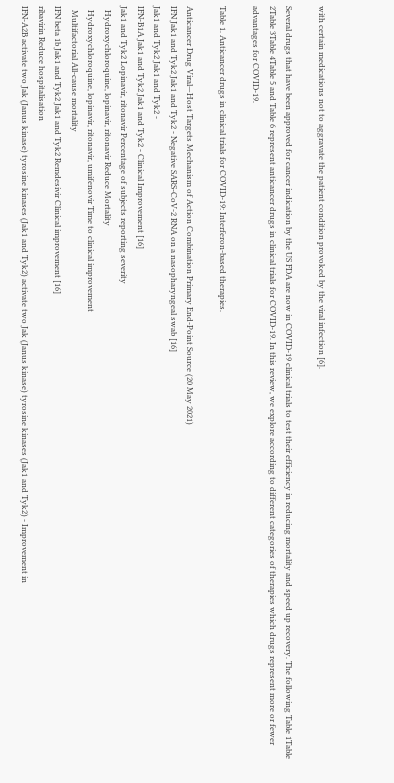with certain medications not to aggravate the patient condition provoked by the viral infection [6].

Several drugs that have been approved for cancer indication by the US FDA are now in COVID-19 clinical trials to test their efficiency in reducing mortality and speed up recovery. The following Table 1Table 2Table 3Table 4Table 5 and Table 6 represent anticancer drugs in clinical trials for COVID-19. In this review, we explore according to different categories of therapies which drugs represent more or fewer advantages for COVID-19.

Table 1. Anticancer drugs in clinical trials for COVID-19: Interferon-based therapies.

Anticancer Drug Viral—Host Targets Mechanism of Action Combination Primary End-Point Source (20 May 2021)
IFN Jak1 and Tyk2 Jak1 and Tyk2 - Negative SARS-CoV-2 RNA on a nasopharyngeal swab [16]
Jak1 and Tyk2 Jak1 and Tyk2 -
IFN-B1A Jak1 and Tyk2 Jak1 and Tyk2 - Clinical Improvement [16]
Jak1 and Tyk2 Lopinavir, ritonavir Percentage of subjects reporting severity
  Hydroxychloroquine, lopinavir, ritonavir Reduce Mortality
  Hydroxychloroquine, lopinavir, ritonavir, umifenovir Time to clinical improvement
  Multifactorial All-cause mortality
IFN beta 1b Jak1 and Tyk2 Jak1 and Tyk2 Remdesivir Clinical improvement [16]
ribavirin Reduce hospitalisation
IFN-A2B activate two Jak (Janus kinase) tyrosine kinases (Jak1 and Tyk2) activate two Jak (Janus kinase) tyrosine kinases (Jak1 and Tyk2) - Improvement in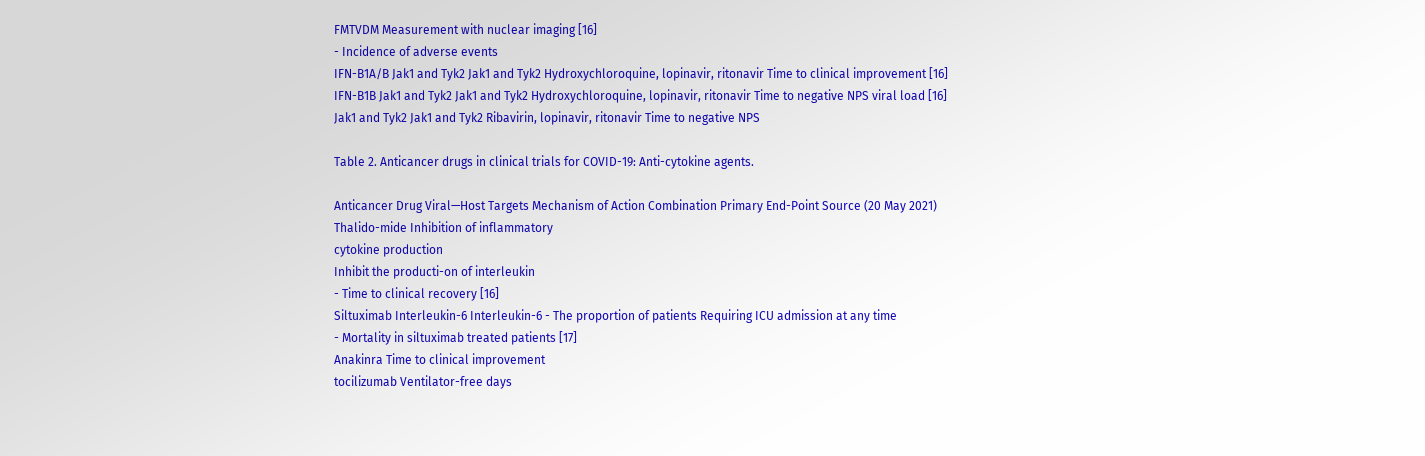FMTVDM Measurement with nuclear imaging [16]
- Incidence of adverse events
IFN-B1A/B Jak1 and Tyk2 Jak1 and Tyk2 Hydroxychloroquine, lopinavir, ritonavir Time to clinical improvement [16]
IFN-B1B Jak1 and Tyk2 Jak1 and Tyk2 Hydroxychloroquine, lopinavir, ritonavir Time to negative NPS viral load [16]
Jak1 and Tyk2 Jak1 and Tyk2 Ribavirin, lopinavir, ritonavir Time to negative NPS

Table 2. Anticancer drugs in clinical trials for COVID-19: Anti-cytokine agents.

Anticancer Drug Viral—Host Targets Mechanism of Action Combination Primary End-Point Source (20 May 2021)
Thalido-mide Inhibition of inflammatory
cytokine production
Inhibit the producti-on of interleukin
- Time to clinical recovery [16]
Siltuximab Interleukin-6 Interleukin-6 - The proportion of patients Requiring ICU admission at any time
- Mortality in siltuximab treated patients [17]
Anakinra Time to clinical improvement
tocilizumab Ventilator-free days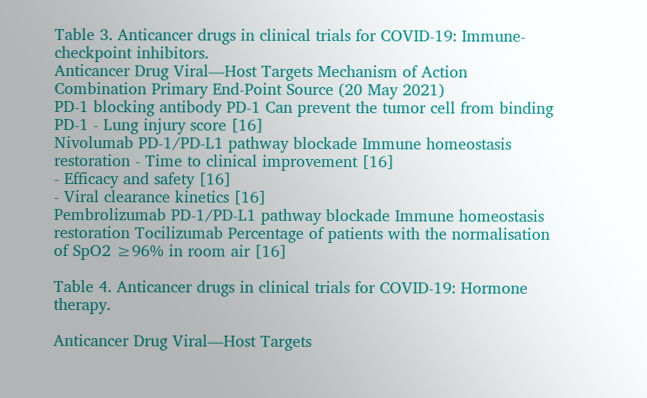Table 3. Anticancer drugs in clinical trials for COVID-19: Immune-checkpoint inhibitors.
Anticancer Drug Viral—Host Targets Mechanism of Action Combination Primary End-Point Source (20 May 2021)
PD-1 blocking antibody PD-1 Can prevent the tumor cell from binding PD-1 - Lung injury score [16]
Nivolumab PD-1/PD-L1 pathway blockade Immune homeostasis restoration - Time to clinical improvement [16]
- Efficacy and safety [16]
- Viral clearance kinetics [16]
Pembrolizumab PD-1/PD-L1 pathway blockade Immune homeostasis restoration Tocilizumab Percentage of patients with the normalisation of SpO2 ≥96% in room air [16]

Table 4. Anticancer drugs in clinical trials for COVID-19: Hormone therapy.

Anticancer Drug Viral—Host Targets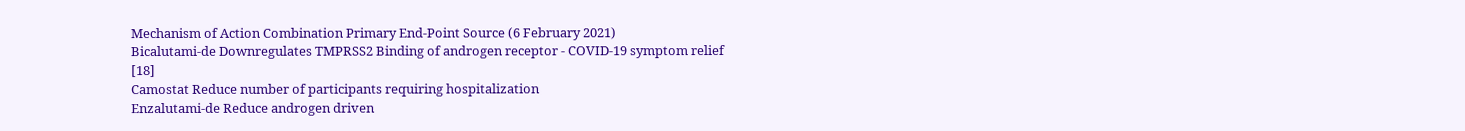Mechanism of Action Combination Primary End-Point Source (6 February 2021)
Bicalutami-de Downregulates TMPRSS2 Binding of androgen receptor - COVID-19 symptom relief [18]
Camostat Reduce number of participants requiring hospitalization
Enzalutami-de Reduce androgen driven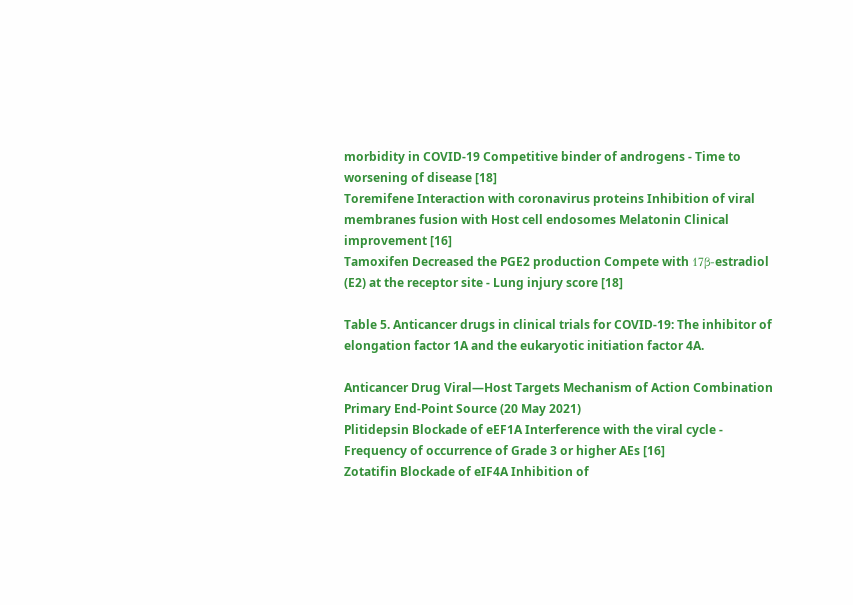morbidity in COVID-19 Competitive binder of androgens - Time to worsening of disease [18]
Toremifene Interaction with coronavirus proteins Inhibition of viral membranes fusion with Host cell endosomes Melatonin Clinical improvement [16]
Tamoxifen Decreased the PGE2 production Compete with 17β-estradiol (E2) at the receptor site - Lung injury score [18]

Table 5. Anticancer drugs in clinical trials for COVID-19: The inhibitor of elongation factor 1A and the eukaryotic initiation factor 4A.

Anticancer Drug Viral—Host Targets Mechanism of Action Combination Primary End-Point Source (20 May 2021)
Plitidepsin Blockade of eEF1A Interference with the viral cycle - Frequency of occurrence of Grade 3 or higher AEs [16]
Zotatifin Blockade of eIF4A Inhibition of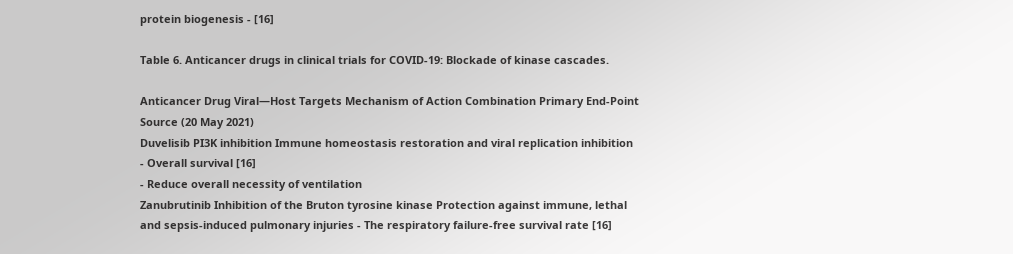protein biogenesis - [16]

Table 6. Anticancer drugs in clinical trials for COVID-19: Blockade of kinase cascades.

Anticancer Drug Viral—Host Targets Mechanism of Action Combination Primary End-Point Source (20 May 2021)
Duvelisib PI3K inhibition Immune homeostasis restoration and viral replication inhibition - Overall survival [16]
- Reduce overall necessity of ventilation
Zanubrutinib Inhibition of the Bruton tyrosine kinase Protection against immune, lethal and sepsis-induced pulmonary injuries - The respiratory failure-free survival rate [16]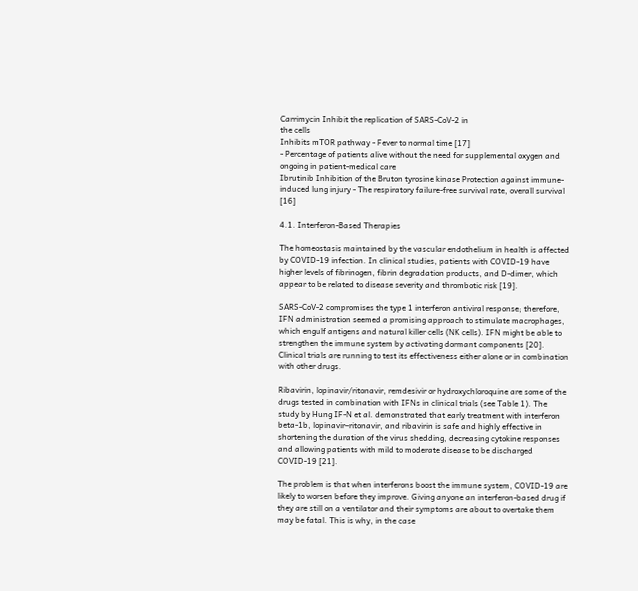Carrimycin Inhibit the replication of SARS-CoV-2 in
the cells
Inhibits mTOR pathway - Fever to normal time [17]
- Percentage of patients alive without the need for supplemental oxygen and ongoing in patient-medical care
Ibrutinib Inhibition of the Bruton tyrosine kinase Protection against immune-induced lung injury - The respiratory failure-free survival rate, overall survival [16]

4.1. Interferon-Based Therapies

The homeostasis maintained by the vascular endothelium in health is affected by COVID-19 infection. In clinical studies, patients with COVID-19 have higher levels of fibrinogen, fibrin degradation products, and D-dimer, which appear to be related to disease severity and thrombotic risk [19].

SARS-CoV-2 compromises the type 1 interferon antiviral response; therefore, IFN administration seemed a promising approach to stimulate macrophages, which engulf antigens and natural killer cells (NK cells). IFN might be able to strengthen the immune system by activating dormant components [20]. Clinical trials are running to test its effectiveness either alone or in combination with other drugs.

Ribavirin, lopinavir/ritonavir, remdesivir or hydroxychloroquine are some of the drugs tested in combination with IFNs in clinical trials (see Table 1). The study by Hung IF-N et al. demonstrated that early treatment with interferon beta-1b, lopinavir–ritonavir, and ribavirin is safe and highly effective in shortening the duration of the virus shedding, decreasing cytokine responses and allowing patients with mild to moderate disease to be discharged COVID-19 [21].

The problem is that when interferons boost the immune system, COVID-19 are likely to worsen before they improve. Giving anyone an interferon-based drug if they are still on a ventilator and their symptoms are about to overtake them may be fatal. This is why, in the case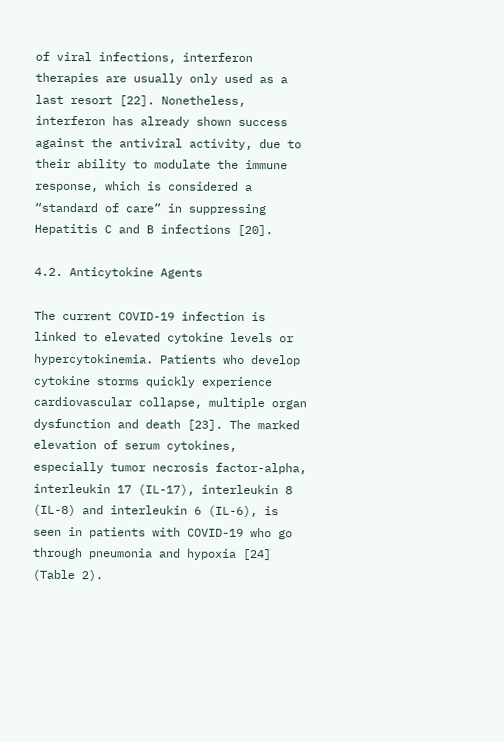of viral infections, interferon therapies are usually only used as a last resort [22]. Nonetheless, interferon has already shown success against the antiviral activity, due to their ability to modulate the immune response, which is considered a “standard of care” in suppressing Hepatitis C and B infections [20].

4.2. Anticytokine Agents

The current COVID-19 infection is linked to elevated cytokine levels or hypercytokinemia. Patients who develop cytokine storms quickly experience cardiovascular collapse, multiple organ dysfunction and death [23]. The marked elevation of serum cytokines, especially tumor necrosis factor-alpha, interleukin 17 (IL-17), interleukin 8 (IL-8) and interleukin 6 (IL-6), is seen in patients with COVID-19 who go through pneumonia and hypoxia [24] (Table 2).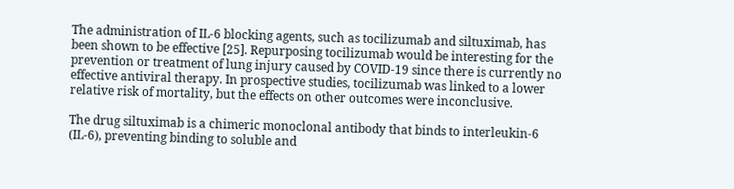The administration of IL-6 blocking agents, such as tocilizumab and siltuximab, has been shown to be effective [25]. Repurposing tocilizumab would be interesting for the prevention or treatment of lung injury caused by COVID-19 since there is currently no effective antiviral therapy. In prospective studies, tocilizumab was linked to a lower relative risk of mortality, but the effects on other outcomes were inconclusive.

The drug siltuximab is a chimeric monoclonal antibody that binds to interleukin-6 (IL-6), preventing binding to soluble and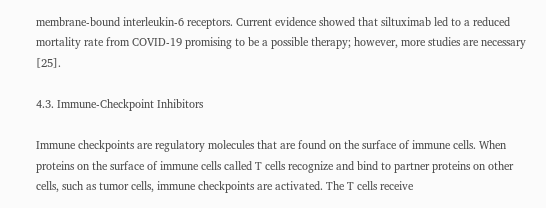membrane-bound interleukin-6 receptors. Current evidence showed that siltuximab led to a reduced mortality rate from COVID-19 promising to be a possible therapy; however, more studies are necessary [25].

4.3. Immune-Checkpoint Inhibitors

Immune checkpoints are regulatory molecules that are found on the surface of immune cells. When proteins on the surface of immune cells called T cells recognize and bind to partner proteins on other cells, such as tumor cells, immune checkpoints are activated. The T cells receive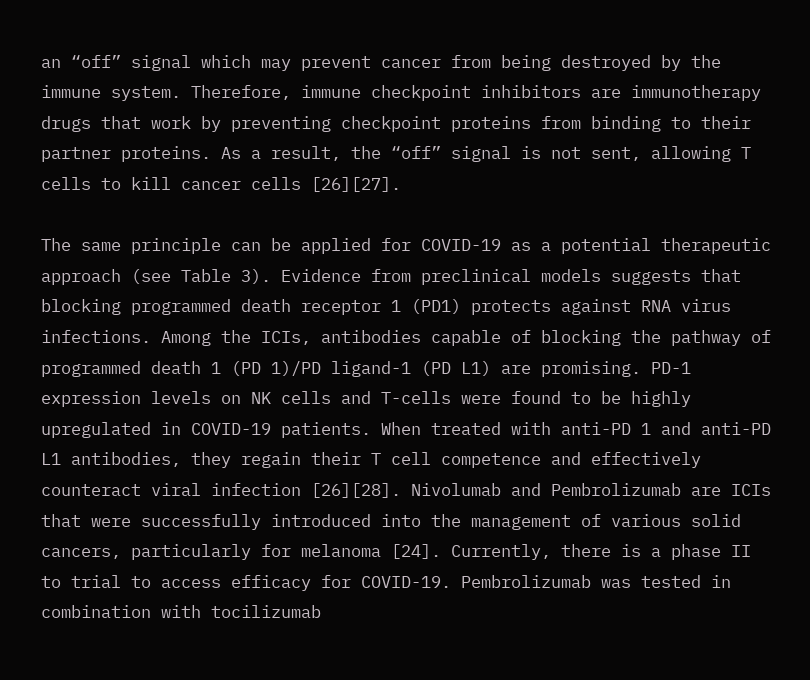an “off” signal which may prevent cancer from being destroyed by the immune system. Therefore, immune checkpoint inhibitors are immunotherapy drugs that work by preventing checkpoint proteins from binding to their partner proteins. As a result, the “off” signal is not sent, allowing T cells to kill cancer cells [26][27].

The same principle can be applied for COVID-19 as a potential therapeutic approach (see Table 3). Evidence from preclinical models suggests that blocking programmed death receptor 1 (PD1) protects against RNA virus infections. Among the ICIs, antibodies capable of blocking the pathway of programmed death 1 (PD 1)/PD ligand-1 (PD L1) are promising. PD-1 expression levels on NK cells and T-cells were found to be highly upregulated in COVID-19 patients. When treated with anti-PD 1 and anti-PD L1 antibodies, they regain their T cell competence and effectively counteract viral infection [26][28]. Nivolumab and Pembrolizumab are ICIs that were successfully introduced into the management of various solid cancers, particularly for melanoma [24]. Currently, there is a phase II to trial to access efficacy for COVID-19. Pembrolizumab was tested in combination with tocilizumab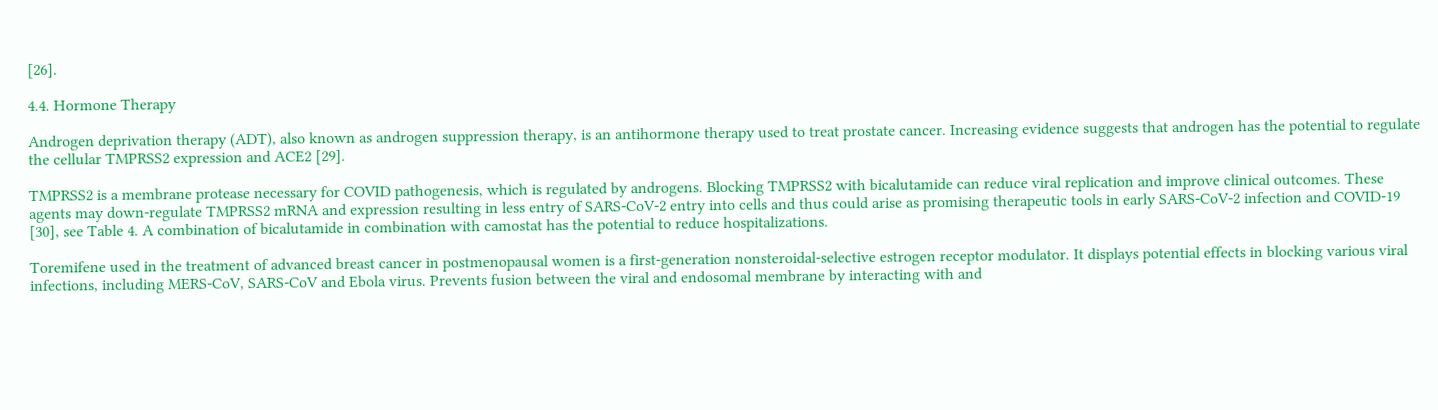[26].

4.4. Hormone Therapy

Androgen deprivation therapy (ADT), also known as androgen suppression therapy, is an antihormone therapy used to treat prostate cancer. Increasing evidence suggests that androgen has the potential to regulate the cellular TMPRSS2 expression and ACE2 [29].

TMPRSS2 is a membrane protease necessary for COVID pathogenesis, which is regulated by androgens. Blocking TMPRSS2 with bicalutamide can reduce viral replication and improve clinical outcomes. These agents may down-regulate TMPRSS2 mRNA and expression resulting in less entry of SARS-CoV-2 entry into cells and thus could arise as promising therapeutic tools in early SARS-CoV-2 infection and COVID-19 [30], see Table 4. A combination of bicalutamide in combination with camostat has the potential to reduce hospitalizations.

Toremifene used in the treatment of advanced breast cancer in postmenopausal women is a first-generation nonsteroidal-selective estrogen receptor modulator. It displays potential effects in blocking various viral infections, including MERS-CoV, SARS-CoV and Ebola virus. Prevents fusion between the viral and endosomal membrane by interacting with and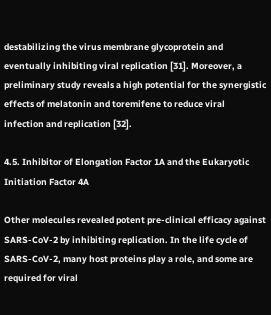destabilizing the virus membrane glycoprotein and eventually inhibiting viral replication [31]. Moreover, a preliminary study reveals a high potential for the synergistic effects of melatonin and toremifene to reduce viral infection and replication [32].

4.5. Inhibitor of Elongation Factor 1A and the Eukaryotic Initiation Factor 4A

Other molecules revealed potent pre-clinical efficacy against SARS-CoV-2 by inhibiting replication. In the life cycle of SARS-CoV-2, many host proteins play a role, and some are required for viral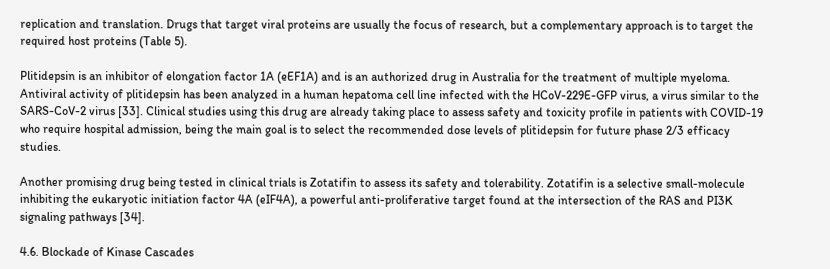replication and translation. Drugs that target viral proteins are usually the focus of research, but a complementary approach is to target the required host proteins (Table 5).

Plitidepsin is an inhibitor of elongation factor 1A (eEF1A) and is an authorized drug in Australia for the treatment of multiple myeloma. Antiviral activity of plitidepsin has been analyzed in a human hepatoma cell line infected with the HCoV-229E-GFP virus, a virus similar to the SARS-CoV-2 virus [33]. Clinical studies using this drug are already taking place to assess safety and toxicity profile in patients with COVID-19 who require hospital admission, being the main goal is to select the recommended dose levels of plitidepsin for future phase 2/3 efficacy studies.

Another promising drug being tested in clinical trials is Zotatifin to assess its safety and tolerability. Zotatifin is a selective small-molecule inhibiting the eukaryotic initiation factor 4A (eIF4A), a powerful anti-proliferative target found at the intersection of the RAS and PI3K signaling pathways [34].

4.6. Blockade of Kinase Cascades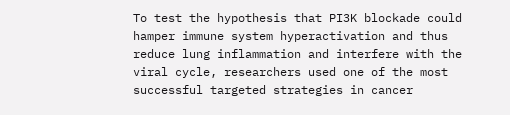To test the hypothesis that PI3K blockade could hamper immune system hyperactivation and thus reduce lung inflammation and interfere with the viral cycle, researchers used one of the most successful targeted strategies in cancer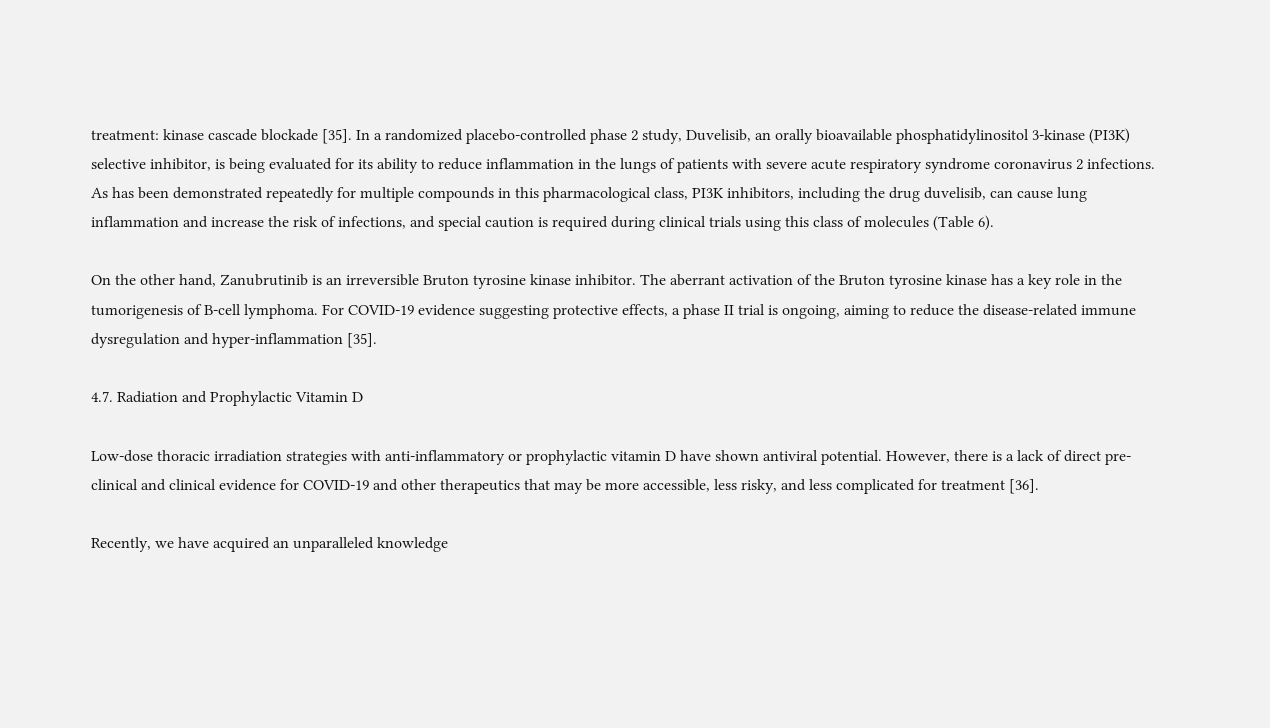treatment: kinase cascade blockade [35]. In a randomized placebo-controlled phase 2 study, Duvelisib, an orally bioavailable phosphatidylinositol 3-kinase (PI3K) selective inhibitor, is being evaluated for its ability to reduce inflammation in the lungs of patients with severe acute respiratory syndrome coronavirus 2 infections. As has been demonstrated repeatedly for multiple compounds in this pharmacological class, PI3K inhibitors, including the drug duvelisib, can cause lung inflammation and increase the risk of infections, and special caution is required during clinical trials using this class of molecules (Table 6).

On the other hand, Zanubrutinib is an irreversible Bruton tyrosine kinase inhibitor. The aberrant activation of the Bruton tyrosine kinase has a key role in the tumorigenesis of B-cell lymphoma. For COVID-19 evidence suggesting protective effects, a phase II trial is ongoing, aiming to reduce the disease-related immune dysregulation and hyper-inflammation [35].

4.7. Radiation and Prophylactic Vitamin D

Low-dose thoracic irradiation strategies with anti-inflammatory or prophylactic vitamin D have shown antiviral potential. However, there is a lack of direct pre-clinical and clinical evidence for COVID-19 and other therapeutics that may be more accessible, less risky, and less complicated for treatment [36].

Recently, we have acquired an unparalleled knowledge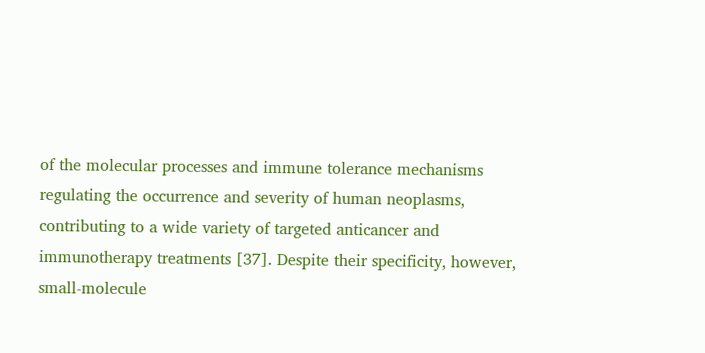of the molecular processes and immune tolerance mechanisms regulating the occurrence and severity of human neoplasms, contributing to a wide variety of targeted anticancer and immunotherapy treatments [37]. Despite their specificity, however, small-molecule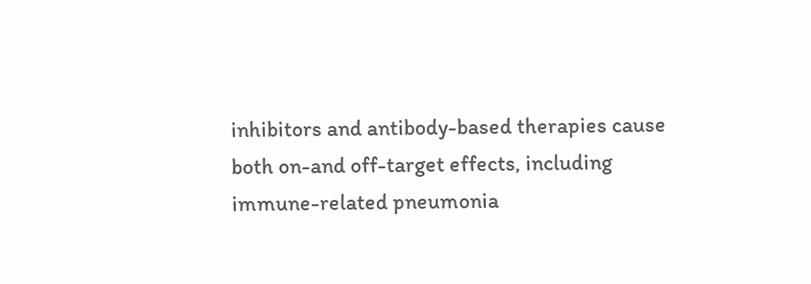inhibitors and antibody-based therapies cause both on-and off-target effects, including immune-related pneumonia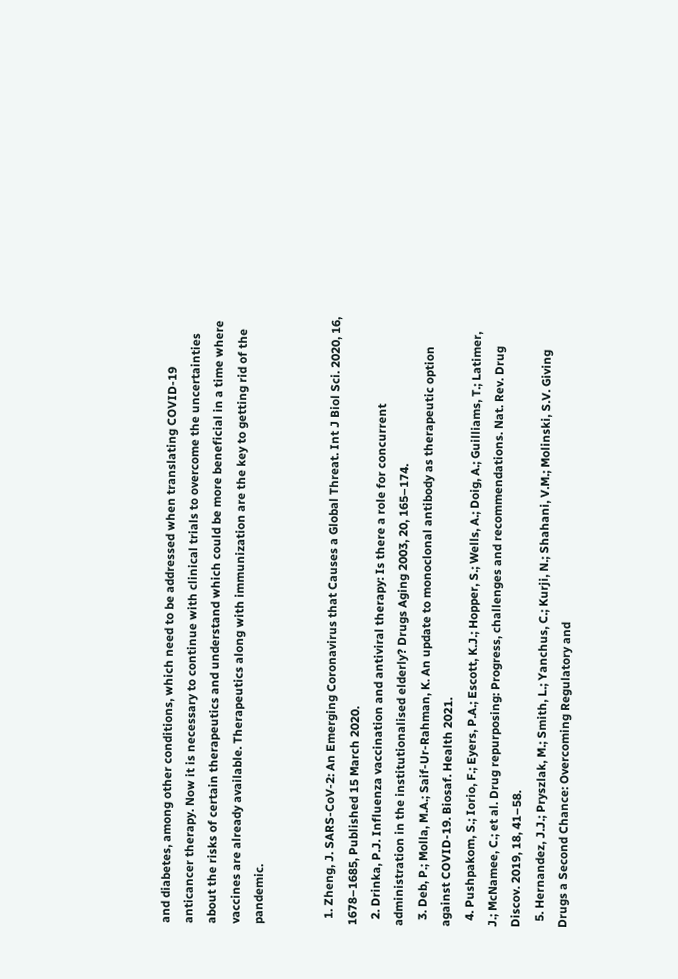and diabetes, among other conditions, which need to be addressed when translating COVID-19 anticancer therapy. Now it is necessary to continue with clinical trials to overcome the uncertainties about the risks of certain therapeutics and understand which could be more beneficial in a time where vaccines are already available. Therapeutics along with immunization are the key to getting rid of the pandemic.


  1. Zheng, J. SARS-CoV-2: An Emerging Coronavirus that Causes a Global Threat. Int J Biol Sci. 2020, 16, 1678–1685, Published 15 March 2020.
  2. Drinka, P.J. Influenza vaccination and antiviral therapy: Is there a role for concurrent administration in the institutionalised elderly? Drugs Aging 2003, 20, 165–174.
  3. Deb, P.; Molla, M.A.; Saif-Ur-Rahman, K. An update to monoclonal antibody as therapeutic option against COVID-19. Biosaf. Health 2021.
  4. Pushpakom, S.; Iorio, F.; Eyers, P.A.; Escott, K.J.; Hopper, S.; Wells, A.; Doig, A.; Guilliams, T.; Latimer, J.; McNamee, C.; et al. Drug repurposing: Progress, challenges and recommendations. Nat. Rev. Drug Discov. 2019, 18, 41–58.
  5. Hernandez, J.J.; Pryszlak, M.; Smith, L.; Yanchus, C.; Kurji, N.; Shahani, V.M.; Molinski, S.V. Giving Drugs a Second Chance: Overcoming Regulatory and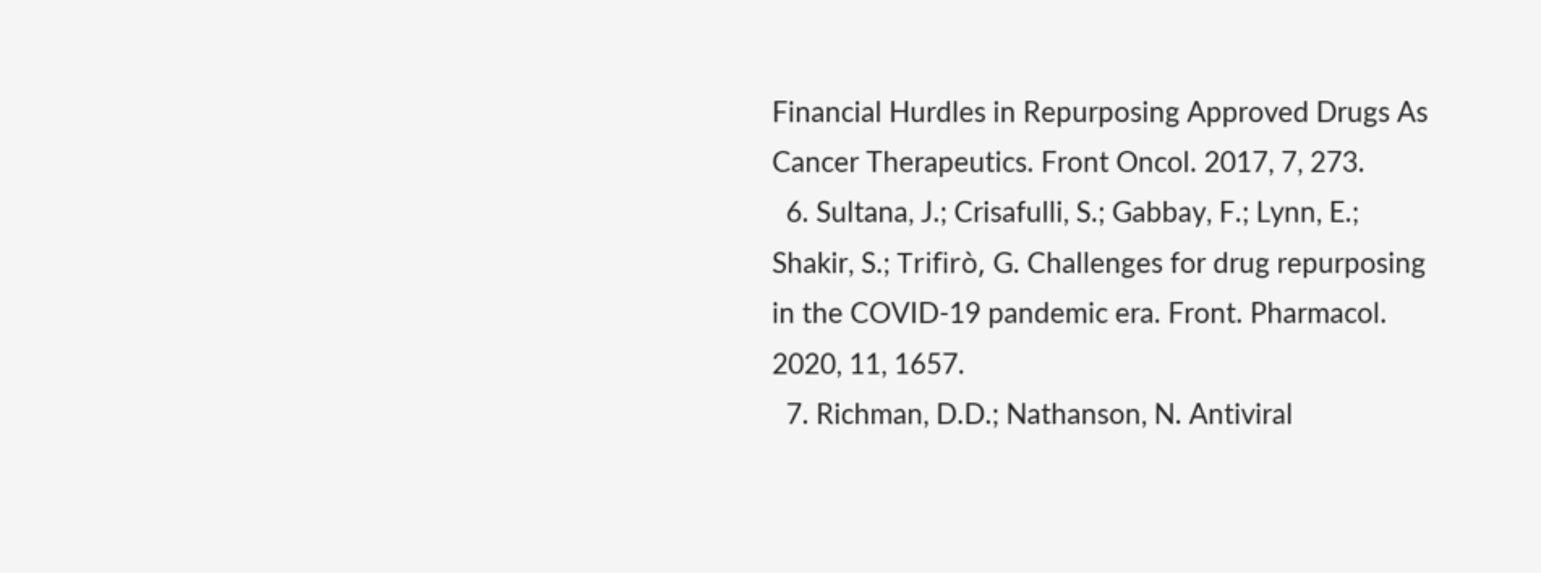Financial Hurdles in Repurposing Approved Drugs As Cancer Therapeutics. Front Oncol. 2017, 7, 273.
  6. Sultana, J.; Crisafulli, S.; Gabbay, F.; Lynn, E.; Shakir, S.; Trifirò, G. Challenges for drug repurposing in the COVID-19 pandemic era. Front. Pharmacol. 2020, 11, 1657.
  7. Richman, D.D.; Nathanson, N. Antiviral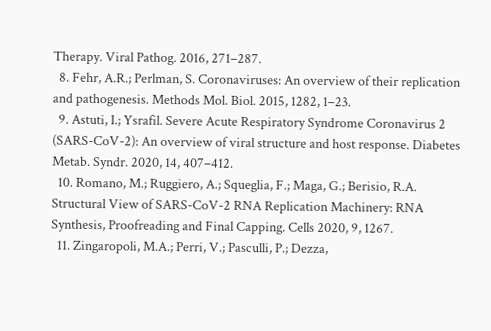Therapy. Viral Pathog. 2016, 271–287.
  8. Fehr, A.R.; Perlman, S. Coronaviruses: An overview of their replication and pathogenesis. Methods Mol. Biol. 2015, 1282, 1–23.
  9. Astuti, I.; Ysrafil. Severe Acute Respiratory Syndrome Coronavirus 2 (SARS-CoV-2): An overview of viral structure and host response. Diabetes Metab. Syndr. 2020, 14, 407–412.
  10. Romano, M.; Ruggiero, A.; Squeglia, F.; Maga, G.; Berisio, R.A. Structural View of SARS-CoV-2 RNA Replication Machinery: RNA Synthesis, Proofreading and Final Capping. Cells 2020, 9, 1267.
  11. Zingaropoli, M.A.; Perri, V.; Pasculli, P.; Dezza,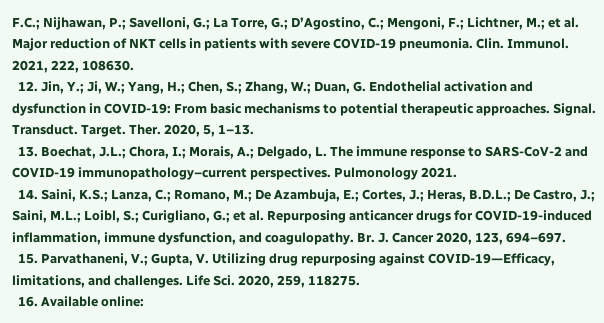F.C.; Nijhawan, P.; Savelloni, G.; La Torre, G.; D’Agostino, C.; Mengoni, F.; Lichtner, M.; et al. Major reduction of NKT cells in patients with severe COVID-19 pneumonia. Clin. Immunol. 2021, 222, 108630.
  12. Jin, Y.; Ji, W.; Yang, H.; Chen, S.; Zhang, W.; Duan, G. Endothelial activation and dysfunction in COVID-19: From basic mechanisms to potential therapeutic approaches. Signal. Transduct. Target. Ther. 2020, 5, 1–13.
  13. Boechat, J.L.; Chora, I.; Morais, A.; Delgado, L. The immune response to SARS-CoV-2 and COVID-19 immunopathology–current perspectives. Pulmonology 2021.
  14. Saini, K.S.; Lanza, C.; Romano, M.; De Azambuja, E.; Cortes, J.; Heras, B.D.L.; De Castro, J.; Saini, M.L.; Loibl, S.; Curigliano, G.; et al. Repurposing anticancer drugs for COVID-19-induced inflammation, immune dysfunction, and coagulopathy. Br. J. Cancer 2020, 123, 694–697.
  15. Parvathaneni, V.; Gupta, V. Utilizing drug repurposing against COVID-19—Efficacy, limitations, and challenges. Life Sci. 2020, 259, 118275.
  16. Available online: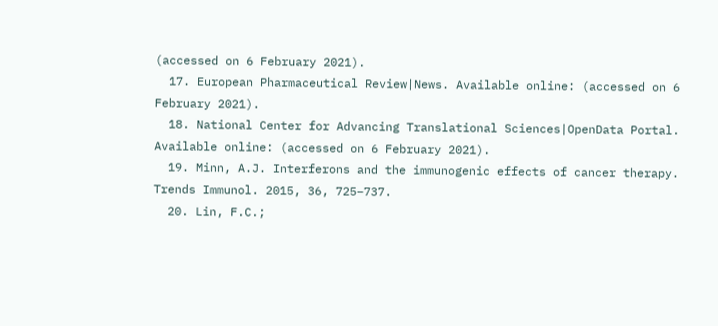(accessed on 6 February 2021).
  17. European Pharmaceutical Review|News. Available online: (accessed on 6 February 2021).
  18. National Center for Advancing Translational Sciences|OpenData Portal. Available online: (accessed on 6 February 2021).
  19. Minn, A.J. Interferons and the immunogenic effects of cancer therapy. Trends Immunol. 2015, 36, 725–737.
  20. Lin, F.C.;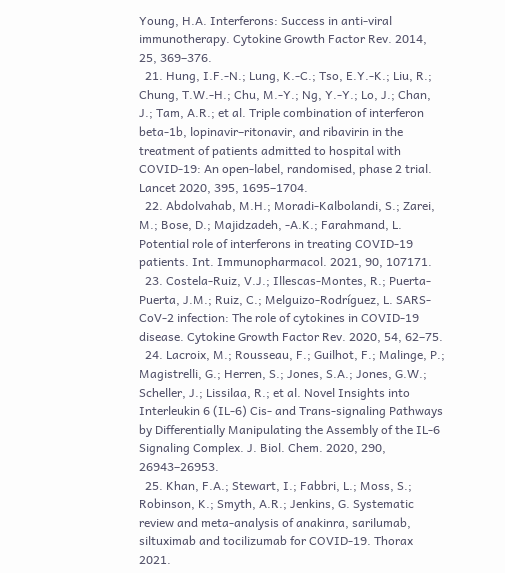Young, H.A. Interferons: Success in anti-viral immunotherapy. Cytokine Growth Factor Rev. 2014, 25, 369–376.
  21. Hung, I.F.-N.; Lung, K.-C.; Tso, E.Y.-K.; Liu, R.; Chung, T.W.-H.; Chu, M.-Y.; Ng, Y.-Y.; Lo, J.; Chan, J.; Tam, A.R.; et al. Triple combination of interferon beta-1b, lopinavir–ritonavir, and ribavirin in the treatment of patients admitted to hospital with COVID-19: An open-label, randomised, phase 2 trial. Lancet 2020, 395, 1695–1704.
  22. Abdolvahab, M.H.; Moradi-Kalbolandi, S.; Zarei, M.; Bose, D.; Majidzadeh, -A.K.; Farahmand, L. Potential role of interferons in treating COVID-19 patients. Int. Immunopharmacol. 2021, 90, 107171.
  23. Costela-Ruiz, V.J.; Illescas-Montes, R.; Puerta-Puerta, J.M.; Ruiz, C.; Melguizo-Rodríguez, L. SARS-CoV-2 infection: The role of cytokines in COVID-19 disease. Cytokine Growth Factor Rev. 2020, 54, 62–75.
  24. Lacroix, M.; Rousseau, F.; Guilhot, F.; Malinge, P.; Magistrelli, G.; Herren, S.; Jones, S.A.; Jones, G.W.; Scheller, J.; Lissilaa, R.; et al. Novel Insights into Interleukin 6 (IL-6) Cis- and Trans-signaling Pathways by Differentially Manipulating the Assembly of the IL-6 Signaling Complex. J. Biol. Chem. 2020, 290, 26943–26953.
  25. Khan, F.A.; Stewart, I.; Fabbri, L.; Moss, S.; Robinson, K.; Smyth, A.R.; Jenkins, G. Systematic review and meta-analysis of anakinra, sarilumab, siltuximab and tocilizumab for COVID-19. Thorax 2021.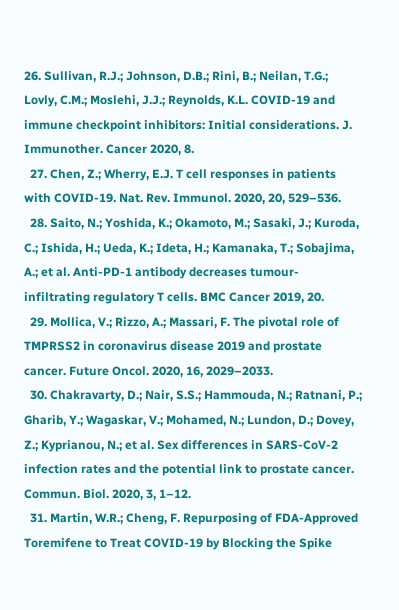26. Sullivan, R.J.; Johnson, D.B.; Rini, B.; Neilan, T.G.; Lovly, C.M.; Moslehi, J.J.; Reynolds, K.L. COVID-19 and immune checkpoint inhibitors: Initial considerations. J. Immunother. Cancer 2020, 8.
  27. Chen, Z.; Wherry, E.J. T cell responses in patients with COVID-19. Nat. Rev. Immunol. 2020, 20, 529–536.
  28. Saito, N.; Yoshida, K.; Okamoto, M.; Sasaki, J.; Kuroda, C.; Ishida, H.; Ueda, K.; Ideta, H.; Kamanaka, T.; Sobajima, A.; et al. Anti-PD-1 antibody decreases tumour-infiltrating regulatory T cells. BMC Cancer 2019, 20.
  29. Mollica, V.; Rizzo, A.; Massari, F. The pivotal role of TMPRSS2 in coronavirus disease 2019 and prostate cancer. Future Oncol. 2020, 16, 2029–2033.
  30. Chakravarty, D.; Nair, S.S.; Hammouda, N.; Ratnani, P.; Gharib, Y.; Wagaskar, V.; Mohamed, N.; Lundon, D.; Dovey, Z.; Kyprianou, N.; et al. Sex differences in SARS-CoV-2 infection rates and the potential link to prostate cancer. Commun. Biol. 2020, 3, 1–12.
  31. Martin, W.R.; Cheng, F. Repurposing of FDA-Approved Toremifene to Treat COVID-19 by Blocking the Spike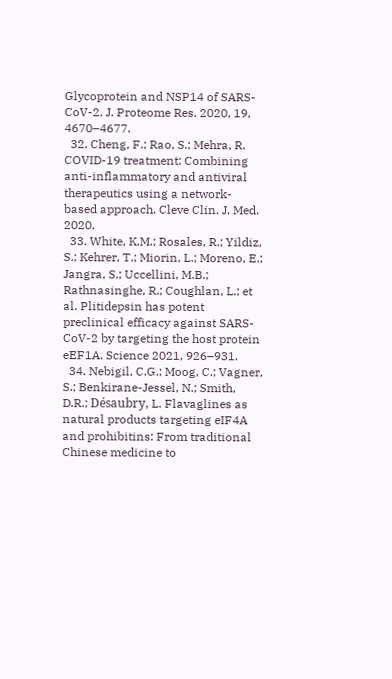Glycoprotein and NSP14 of SARS-CoV-2. J. Proteome Res. 2020, 19, 4670–4677.
  32. Cheng, F.; Rao, S.; Mehra, R. COVID-19 treatment: Combining anti-inflammatory and antiviral therapeutics using a network-based approach. Cleve Clin. J. Med. 2020.
  33. White, K.M.; Rosales, R.; Yildiz, S.; Kehrer, T.; Miorin, L.; Moreno, E.; Jangra, S.; Uccellini, M.B.; Rathnasinghe, R.; Coughlan, L.; et al. Plitidepsin has potent preclinical efficacy against SARS-CoV-2 by targeting the host protein eEF1A. Science 2021, 926–931.
  34. Nebigil, C.G.; Moog, C.; Vagner, S.; Benkirane-Jessel, N.; Smith, D.R.; Désaubry, L. Flavaglines as natural products targeting eIF4A and prohibitins: From traditional Chinese medicine to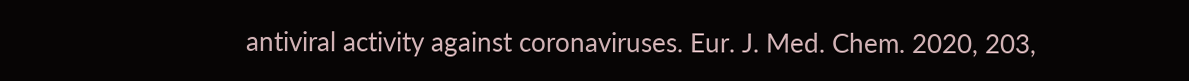antiviral activity against coronaviruses. Eur. J. Med. Chem. 2020, 203,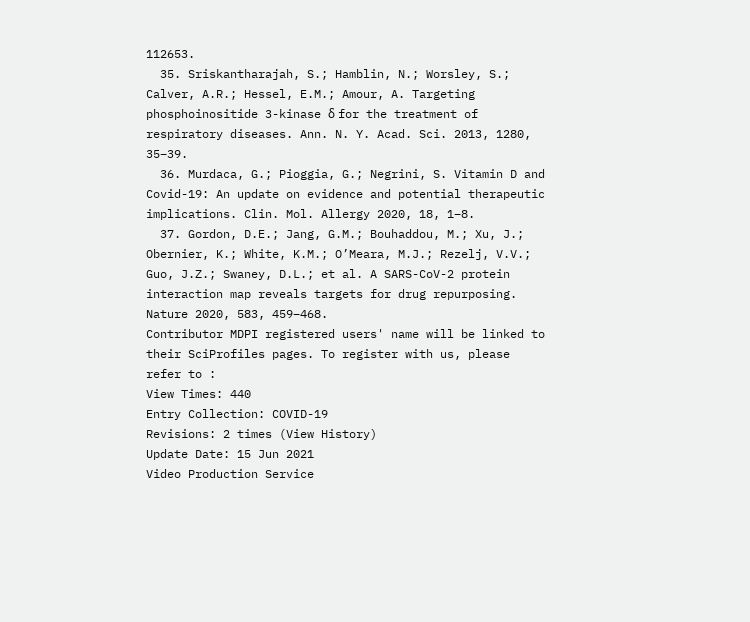112653.
  35. Sriskantharajah, S.; Hamblin, N.; Worsley, S.; Calver, A.R.; Hessel, E.M.; Amour, A. Targeting phosphoinositide 3-kinase δ for the treatment of respiratory diseases. Ann. N. Y. Acad. Sci. 2013, 1280, 35–39.
  36. Murdaca, G.; Pioggia, G.; Negrini, S. Vitamin D and Covid-19: An update on evidence and potential therapeutic implications. Clin. Mol. Allergy 2020, 18, 1–8.
  37. Gordon, D.E.; Jang, G.M.; Bouhaddou, M.; Xu, J.; Obernier, K.; White, K.M.; O’Meara, M.J.; Rezelj, V.V.; Guo, J.Z.; Swaney, D.L.; et al. A SARS-CoV-2 protein interaction map reveals targets for drug repurposing. Nature 2020, 583, 459–468.
Contributor MDPI registered users' name will be linked to their SciProfiles pages. To register with us, please refer to :
View Times: 440
Entry Collection: COVID-19
Revisions: 2 times (View History)
Update Date: 15 Jun 2021
Video Production Service